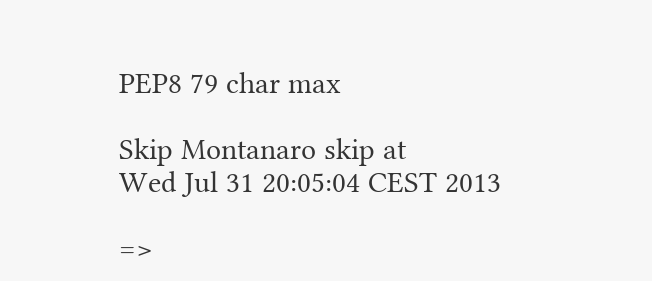PEP8 79 char max

Skip Montanaro skip at
Wed Jul 31 20:05:04 CEST 2013

=>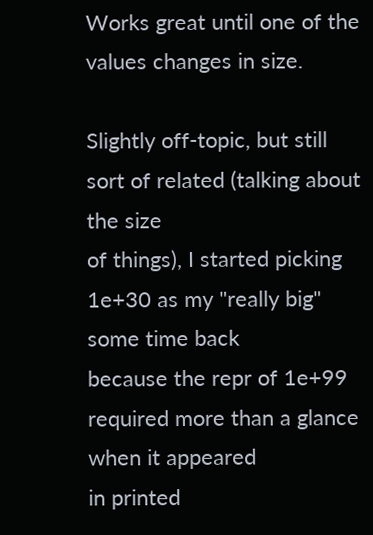Works great until one of the values changes in size.

Slightly off-topic, but still sort of related (talking about the size
of things), I started picking 1e+30 as my "really big" some time back
because the repr of 1e+99 required more than a glance when it appeared
in printed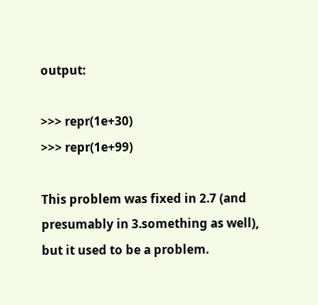output:

>>> repr(1e+30)
>>> repr(1e+99)

This problem was fixed in 2.7 (and presumably in 3.something as well),
but it used to be a problem.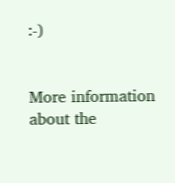:-)


More information about the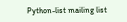Python-list mailing list